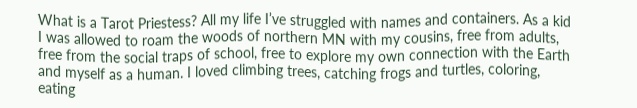What is a Tarot Priestess? All my life I’ve struggled with names and containers. As a kid I was allowed to roam the woods of northern MN with my cousins, free from adults, free from the social traps of school, free to explore my own connection with the Earth and myself as a human. I loved climbing trees, catching frogs and turtles, coloring, eating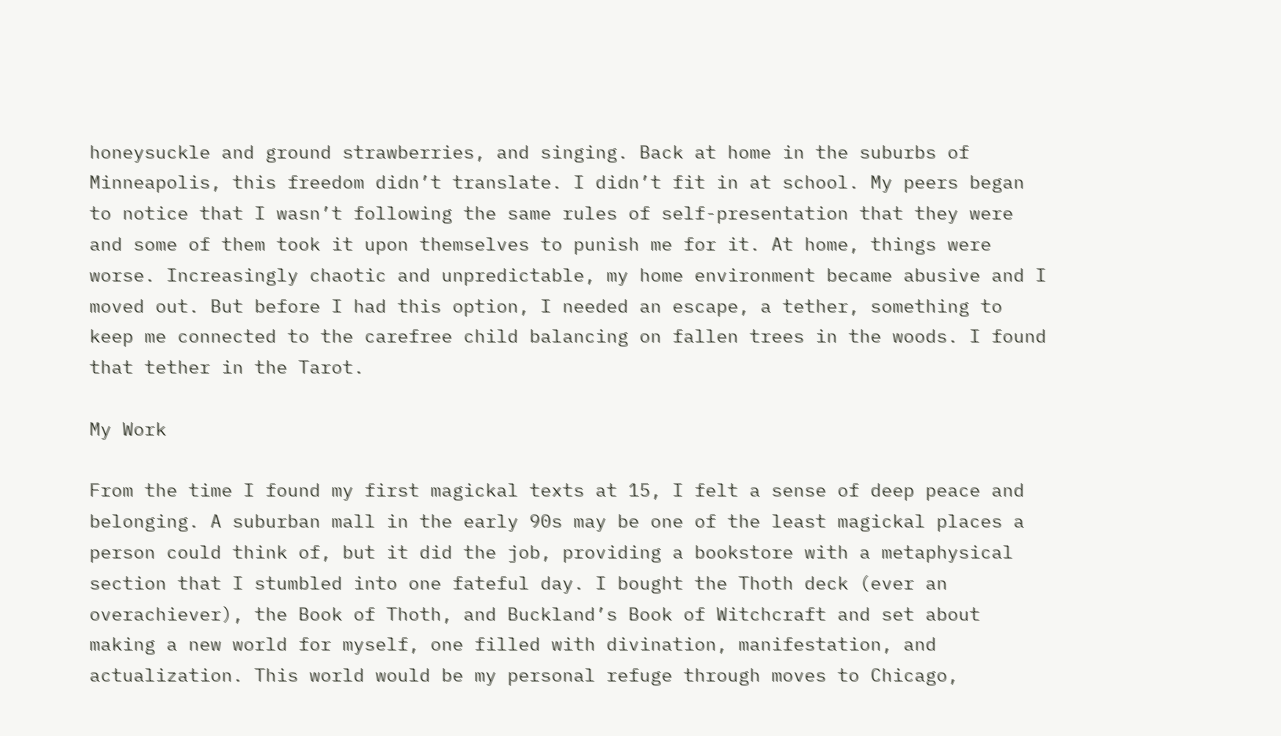honeysuckle and ground strawberries, and singing. Back at home in the suburbs of Minneapolis, this freedom didn’t translate. I didn’t fit in at school. My peers began to notice that I wasn’t following the same rules of self-presentation that they were and some of them took it upon themselves to punish me for it. At home, things were worse. Increasingly chaotic and unpredictable, my home environment became abusive and I moved out. But before I had this option, I needed an escape, a tether, something to keep me connected to the carefree child balancing on fallen trees in the woods. I found that tether in the Tarot.

My Work

From the time I found my first magickal texts at 15, I felt a sense of deep peace and belonging. A suburban mall in the early 90s may be one of the least magickal places a person could think of, but it did the job, providing a bookstore with a metaphysical section that I stumbled into one fateful day. I bought the Thoth deck (ever an overachiever), the Book of Thoth, and Buckland’s Book of Witchcraft and set about making a new world for myself, one filled with divination, manifestation, and actualization. This world would be my personal refuge through moves to Chicago,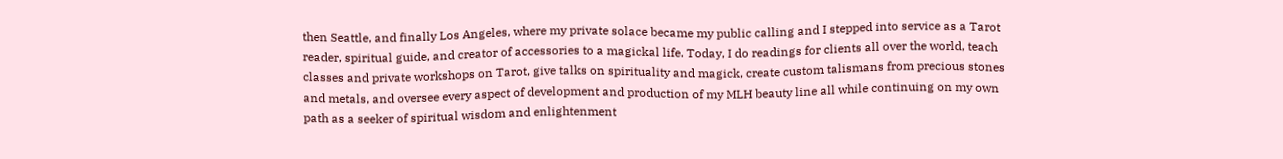then Seattle, and finally Los Angeles, where my private solace became my public calling and I stepped into service as a Tarot reader, spiritual guide, and creator of accessories to a magickal life. Today, I do readings for clients all over the world, teach classes and private workshops on Tarot, give talks on spirituality and magick, create custom talismans from precious stones and metals, and oversee every aspect of development and production of my MLH beauty line all while continuing on my own path as a seeker of spiritual wisdom and enlightenment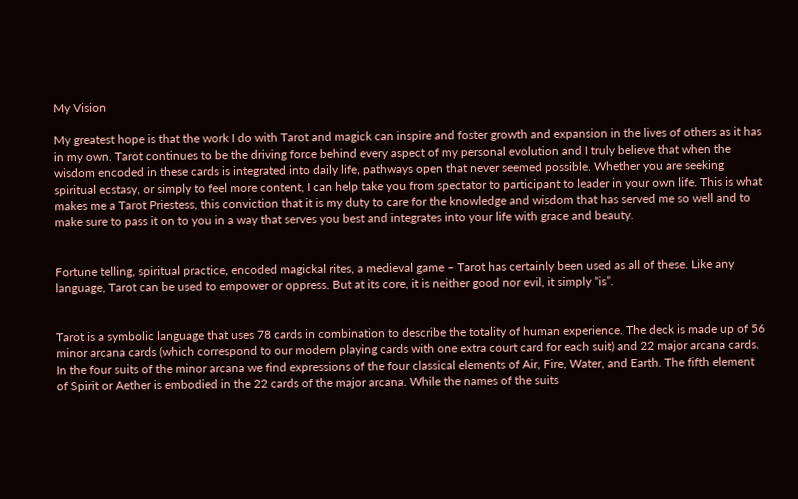My Vision

My greatest hope is that the work I do with Tarot and magick can inspire and foster growth and expansion in the lives of others as it has in my own. Tarot continues to be the driving force behind every aspect of my personal evolution and I truly believe that when the wisdom encoded in these cards is integrated into daily life, pathways open that never seemed possible. Whether you are seeking spiritual ecstasy, or simply to feel more content, I can help take you from spectator to participant to leader in your own life. This is what makes me a Tarot Priestess, this conviction that it is my duty to care for the knowledge and wisdom that has served me so well and to make sure to pass it on to you in a way that serves you best and integrates into your life with grace and beauty.


Fortune telling, spiritual practice, encoded magickal rites, a medieval game – Tarot has certainly been used as all of these. Like any language, Tarot can be used to empower or oppress. But at its core, it is neither good nor evil, it simply “is”.


Tarot is a symbolic language that uses 78 cards in combination to describe the totality of human experience. The deck is made up of 56 minor arcana cards (which correspond to our modern playing cards with one extra court card for each suit) and 22 major arcana cards. In the four suits of the minor arcana we find expressions of the four classical elements of Air, Fire, Water, and Earth. The fifth element of Spirit or Aether is embodied in the 22 cards of the major arcana. While the names of the suits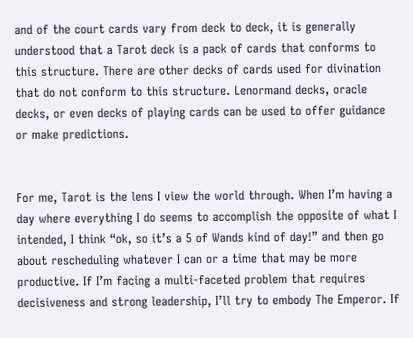and of the court cards vary from deck to deck, it is generally understood that a Tarot deck is a pack of cards that conforms to this structure. There are other decks of cards used for divination that do not conform to this structure. Lenormand decks, oracle decks, or even decks of playing cards can be used to offer guidance or make predictions.


For me, Tarot is the lens I view the world through. When I’m having a day where everything I do seems to accomplish the opposite of what I intended, I think “ok, so it’s a 5 of Wands kind of day!” and then go about rescheduling whatever I can or a time that may be more productive. If I’m facing a multi-faceted problem that requires decisiveness and strong leadership, I’ll try to embody The Emperor. If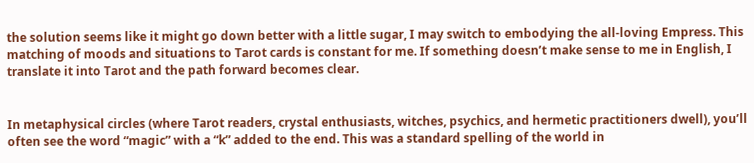the solution seems like it might go down better with a little sugar, I may switch to embodying the all-loving Empress. This matching of moods and situations to Tarot cards is constant for me. If something doesn’t make sense to me in English, I translate it into Tarot and the path forward becomes clear.


In metaphysical circles (where Tarot readers, crystal enthusiasts, witches, psychics, and hermetic practitioners dwell), you’ll often see the word “magic” with a “k” added to the end. This was a standard spelling of the world in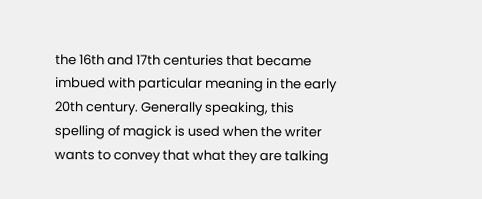the 16th and 17th centuries that became imbued with particular meaning in the early 20th century. Generally speaking, this spelling of magick is used when the writer wants to convey that what they are talking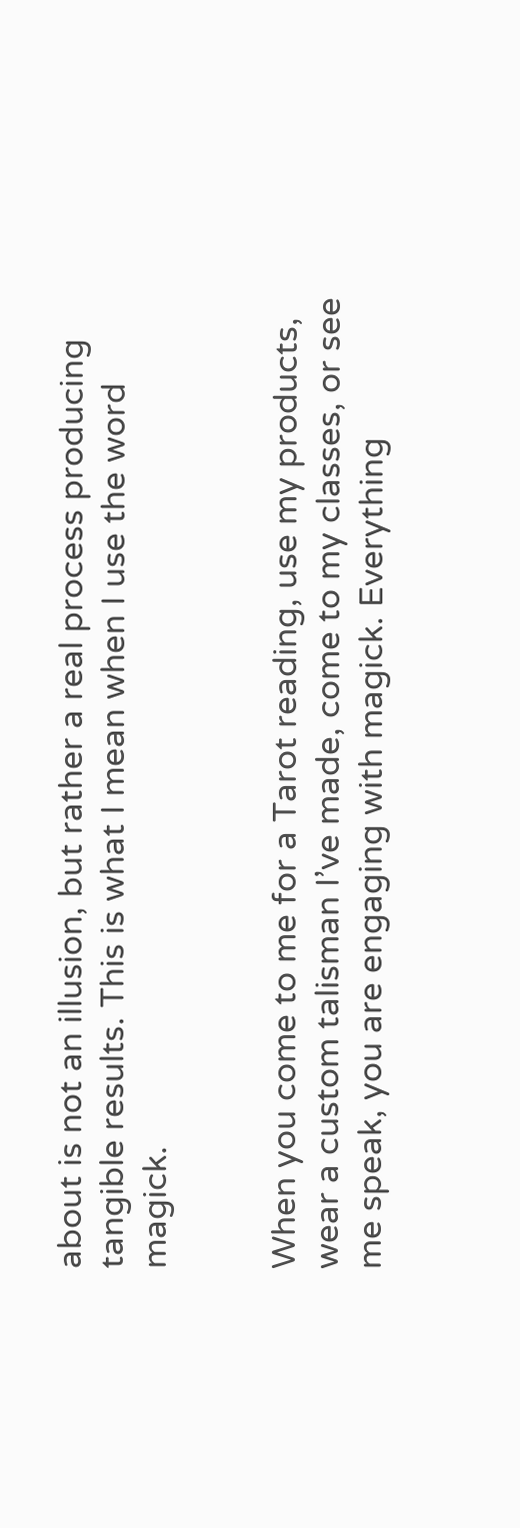about is not an illusion, but rather a real process producing tangible results. This is what I mean when I use the word magick.


When you come to me for a Tarot reading, use my products, wear a custom talisman I’ve made, come to my classes, or see me speak, you are engaging with magick. Everything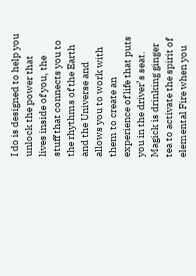I do is designed to help you unlock the power that lives inside of you, the stuff that connects you to the rhythms of the Earth and the Universe and allows you to work with them to create an experience of life that puts you in the driver’s seat. Magick is drinking ginger tea to activate the spirit of elemental Fire when you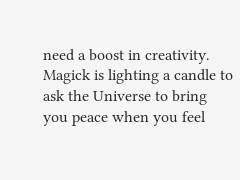need a boost in creativity. Magick is lighting a candle to ask the Universe to bring you peace when you feel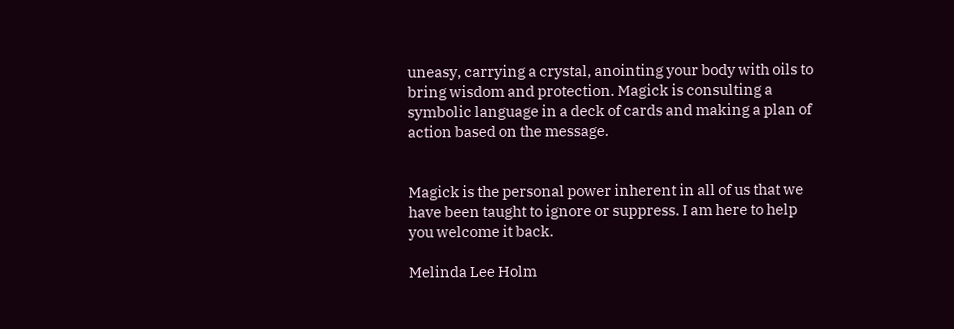uneasy, carrying a crystal, anointing your body with oils to bring wisdom and protection. Magick is consulting a symbolic language in a deck of cards and making a plan of action based on the message.


Magick is the personal power inherent in all of us that we have been taught to ignore or suppress. I am here to help you welcome it back.

Melinda Lee Holm